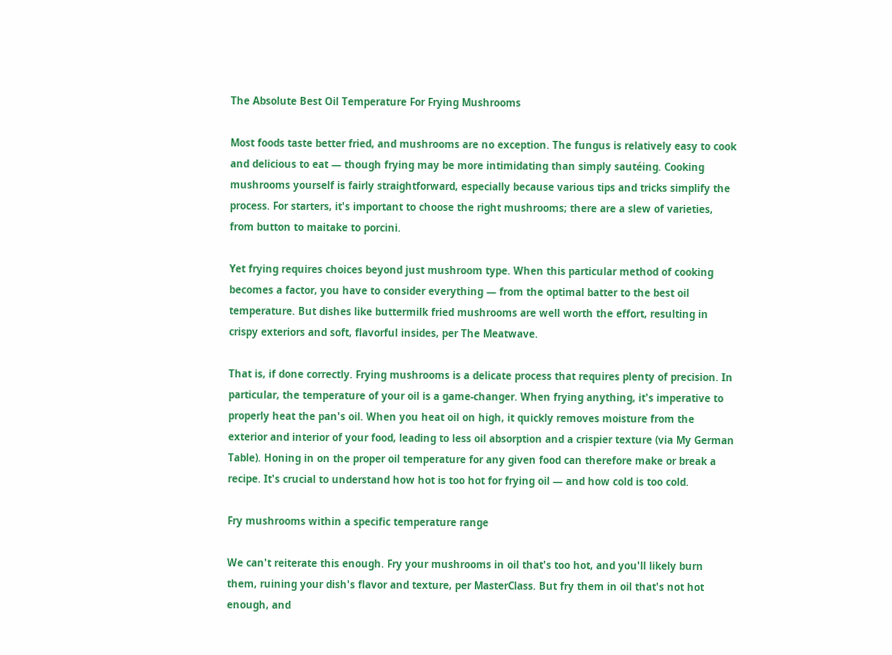The Absolute Best Oil Temperature For Frying Mushrooms

Most foods taste better fried, and mushrooms are no exception. The fungus is relatively easy to cook and delicious to eat — though frying may be more intimidating than simply sautéing. Cooking mushrooms yourself is fairly straightforward, especially because various tips and tricks simplify the process. For starters, it's important to choose the right mushrooms; there are a slew of varieties, from button to maitake to porcini.

Yet frying requires choices beyond just mushroom type. When this particular method of cooking becomes a factor, you have to consider everything — from the optimal batter to the best oil temperature. But dishes like buttermilk fried mushrooms are well worth the effort, resulting in crispy exteriors and soft, flavorful insides, per The Meatwave.

That is, if done correctly. Frying mushrooms is a delicate process that requires plenty of precision. In particular, the temperature of your oil is a game-changer. When frying anything, it's imperative to properly heat the pan's oil. When you heat oil on high, it quickly removes moisture from the exterior and interior of your food, leading to less oil absorption and a crispier texture (via My German Table). Honing in on the proper oil temperature for any given food can therefore make or break a recipe. It's crucial to understand how hot is too hot for frying oil — and how cold is too cold.

Fry mushrooms within a specific temperature range

We can't reiterate this enough. Fry your mushrooms in oil that's too hot, and you'll likely burn them, ruining your dish's flavor and texture, per MasterClass. But fry them in oil that's not hot enough, and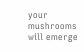your mushrooms will emerge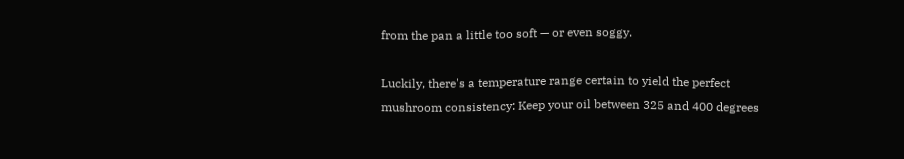from the pan a little too soft — or even soggy.

Luckily, there's a temperature range certain to yield the perfect mushroom consistency: Keep your oil between 325 and 400 degrees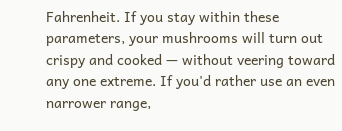Fahrenheit. If you stay within these parameters, your mushrooms will turn out crispy and cooked — without veering toward any one extreme. If you'd rather use an even narrower range,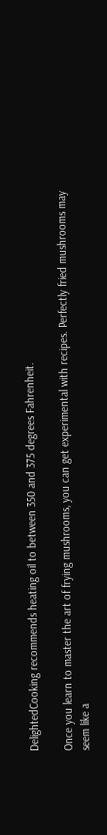DelightedCooking recommends heating oil to between 350 and 375 degrees Fahrenheit.

Once you learn to master the art of frying mushrooms, you can get experimental with recipes. Perfectly fried mushrooms may seem like a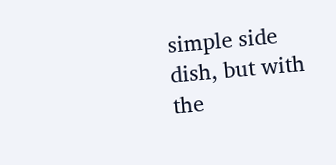simple side dish, but with the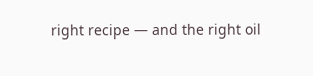right recipe — and the right oil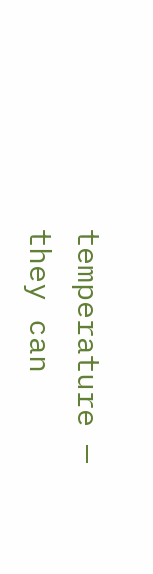temperature — they can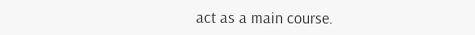act as a main course.